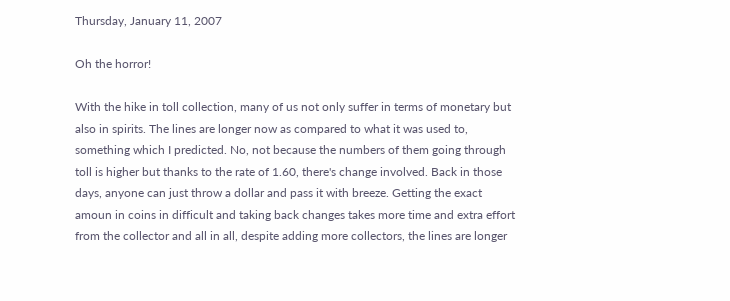Thursday, January 11, 2007

Oh the horror!

With the hike in toll collection, many of us not only suffer in terms of monetary but also in spirits. The lines are longer now as compared to what it was used to, something which I predicted. No, not because the numbers of them going through toll is higher but thanks to the rate of 1.60, there's change involved. Back in those days, anyone can just throw a dollar and pass it with breeze. Getting the exact amoun in coins in difficult and taking back changes takes more time and extra effort from the collector and all in all, despite adding more collectors, the lines are longer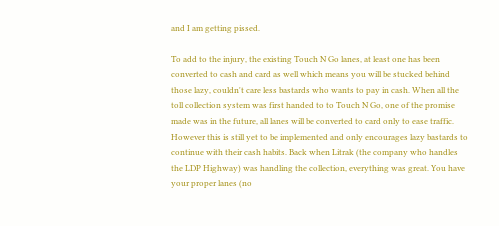and I am getting pissed.

To add to the injury, the existing Touch N Go lanes, at least one has been converted to cash and card as well which means you will be stucked behind those lazy, couldn't care less bastards who wants to pay in cash. When all the toll collection system was first handed to to Touch N Go, one of the promise made was in the future, all lanes will be converted to card only to ease traffic. However this is still yet to be implemented and only encourages lazy bastards to continue with their cash habits. Back when Litrak (the company who handles the LDP Highway) was handling the collection, everything was great. You have your proper lanes (no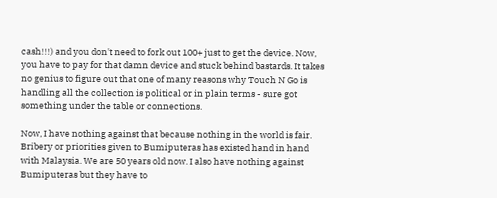cash!!!) and you don't need to fork out 100+ just to get the device. Now, you have to pay for that damn device and stuck behind bastards. It takes no genius to figure out that one of many reasons why Touch N Go is handling all the collection is political or in plain terms - sure got something under the table or connections.

Now, I have nothing against that because nothing in the world is fair. Bribery or priorities given to Bumiputeras has existed hand in hand with Malaysia. We are 50 years old now. I also have nothing against Bumiputeras but they have to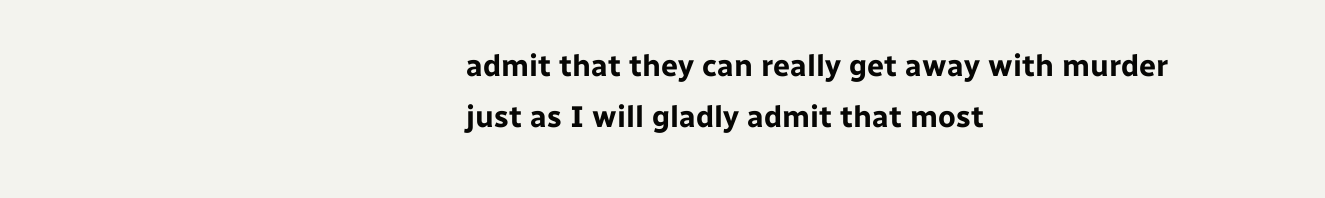admit that they can really get away with murder just as I will gladly admit that most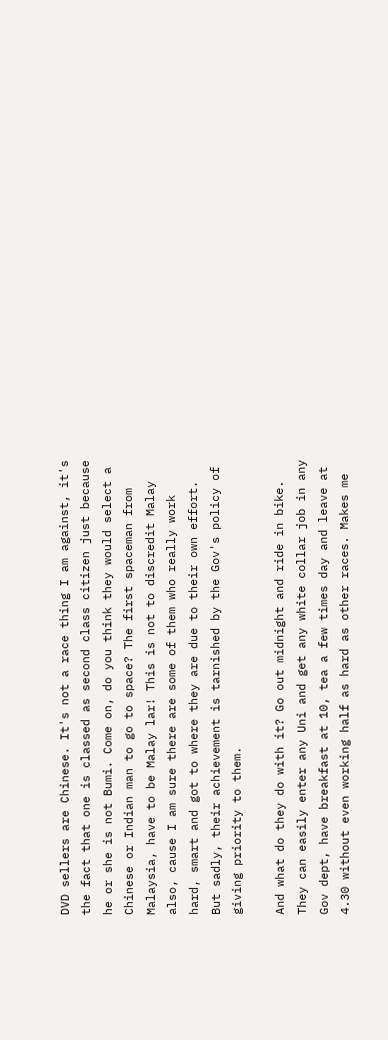DVD sellers are Chinese. It's not a race thing I am against, it's the fact that one is classed as second class citizen just because he or she is not Bumi. Come on, do you think they would select a Chinese or Indian man to go to space? The first spaceman from Malaysia, have to be Malay lar! This is not to discredit Malay also, cause I am sure there are some of them who really work hard, smart and got to where they are due to their own effort. But sadly, their achievement is tarnished by the Gov's policy of giving priority to them.

And what do they do with it? Go out midnight and ride in bike. They can easily enter any Uni and get any white collar job in any Gov dept, have breakfast at 10, tea a few times day and leave at 4.30 without even working half as hard as other races. Makes me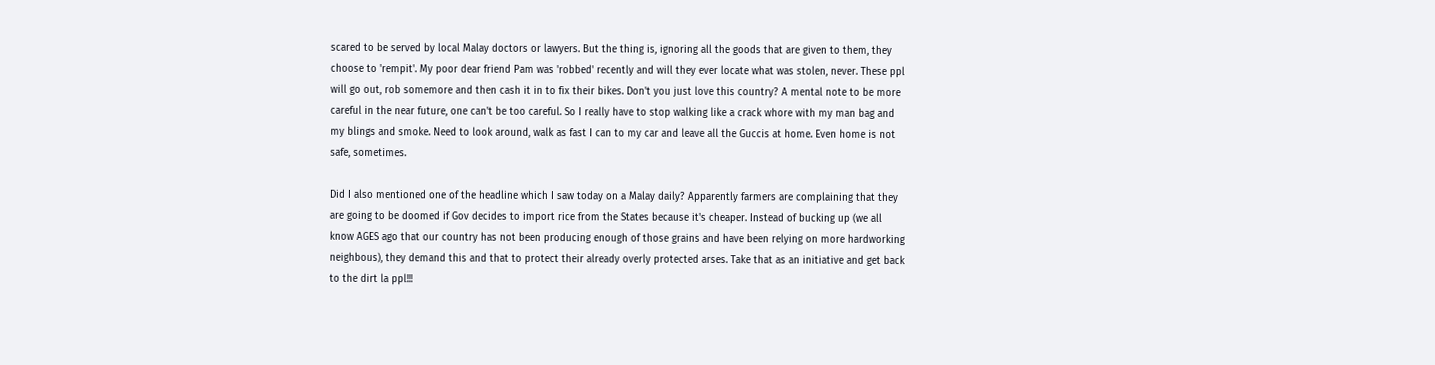scared to be served by local Malay doctors or lawyers. But the thing is, ignoring all the goods that are given to them, they choose to 'rempit'. My poor dear friend Pam was 'robbed' recently and will they ever locate what was stolen, never. These ppl will go out, rob somemore and then cash it in to fix their bikes. Don't you just love this country? A mental note to be more careful in the near future, one can't be too careful. So I really have to stop walking like a crack whore with my man bag and my blings and smoke. Need to look around, walk as fast I can to my car and leave all the Guccis at home. Even home is not safe, sometimes.

Did I also mentioned one of the headline which I saw today on a Malay daily? Apparently farmers are complaining that they are going to be doomed if Gov decides to import rice from the States because it's cheaper. Instead of bucking up (we all know AGES ago that our country has not been producing enough of those grains and have been relying on more hardworking neighbous), they demand this and that to protect their already overly protected arses. Take that as an initiative and get back to the dirt la ppl!!!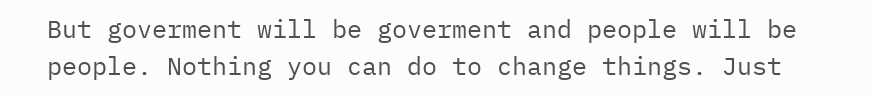But goverment will be goverment and people will be people. Nothing you can do to change things. Just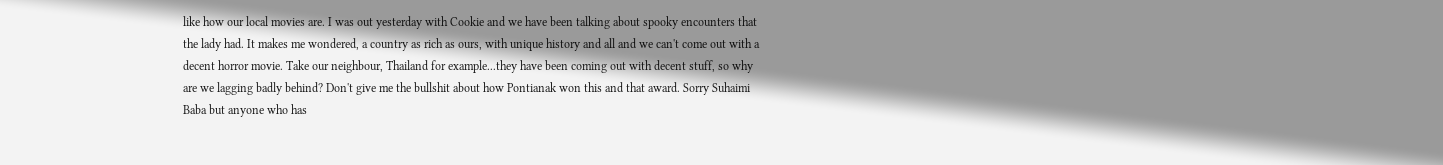like how our local movies are. I was out yesterday with Cookie and we have been talking about spooky encounters that the lady had. It makes me wondered, a country as rich as ours, with unique history and all and we can't come out with a decent horror movie. Take our neighbour, Thailand for example...they have been coming out with decent stuff, so why are we lagging badly behind? Don't give me the bullshit about how Pontianak won this and that award. Sorry Suhaimi Baba but anyone who has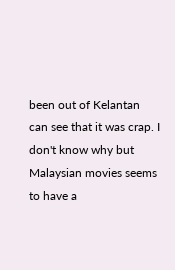been out of Kelantan can see that it was crap. I don't know why but Malaysian movies seems to have a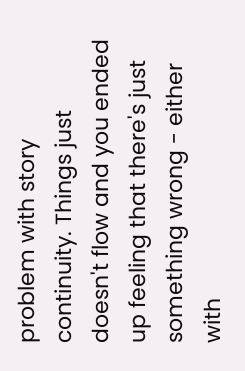problem with story continuity. Things just doesn't flow and you ended up feeling that there's just something wrong - either with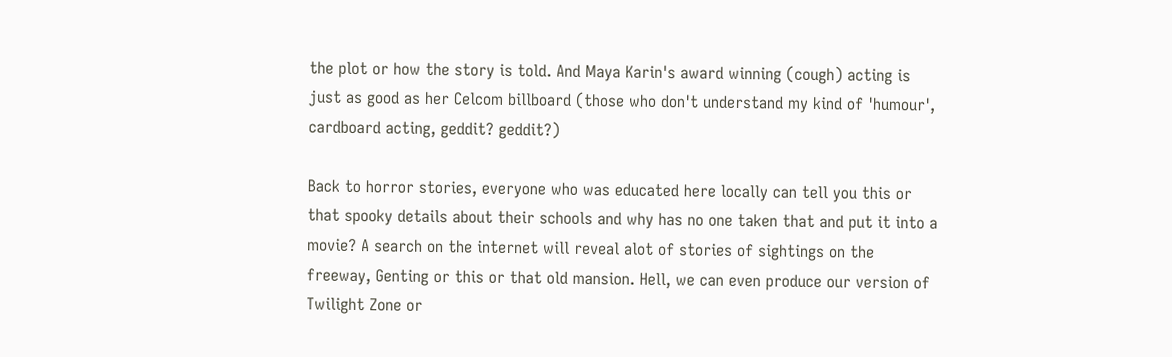the plot or how the story is told. And Maya Karin's award winning (cough) acting is just as good as her Celcom billboard (those who don't understand my kind of 'humour', cardboard acting, geddit? geddit?)

Back to horror stories, everyone who was educated here locally can tell you this or that spooky details about their schools and why has no one taken that and put it into a movie? A search on the internet will reveal alot of stories of sightings on the freeway, Genting or this or that old mansion. Hell, we can even produce our version of Twilight Zone or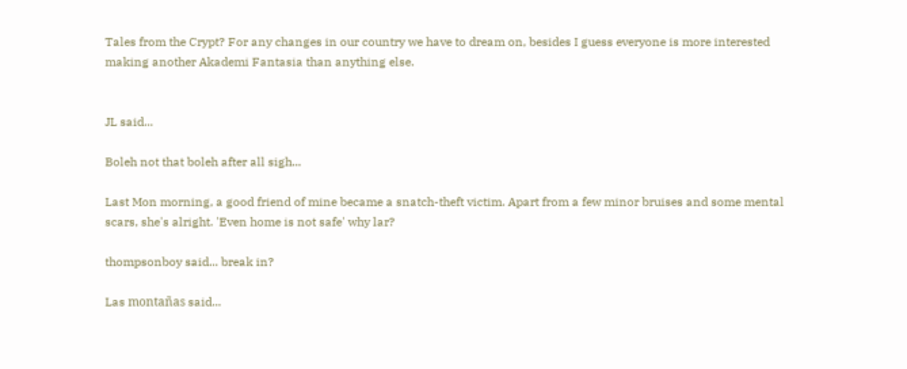Tales from the Crypt? For any changes in our country we have to dream on, besides I guess everyone is more interested making another Akademi Fantasia than anything else.


JL said...

Boleh not that boleh after all sigh...

Last Mon morning, a good friend of mine became a snatch-theft victim. Apart from a few minor bruises and some mental scars, she's alright. 'Even home is not safe' why lar?

thompsonboy said... break in?

Las montañas said...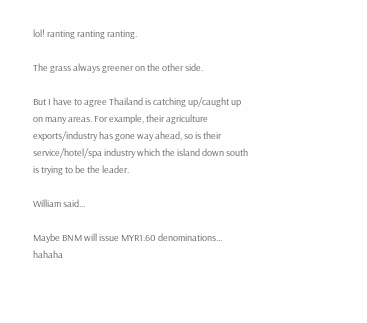lol! ranting ranting ranting.

The grass always greener on the other side.

But I have to agree Thailand is catching up/caught up on many areas. For example, their agriculture exports/industry has gone way ahead, so is their service/hotel/spa industry which the island down south is trying to be the leader.

William said...

Maybe BNM will issue MYR1.60 denominations... hahaha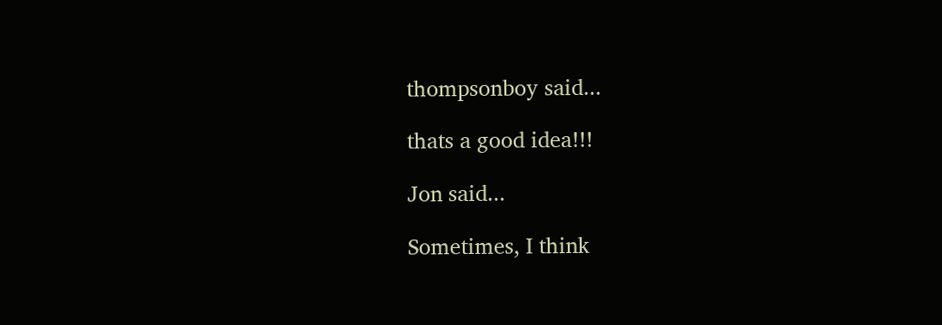thompsonboy said...

thats a good idea!!!

Jon said...

Sometimes, I think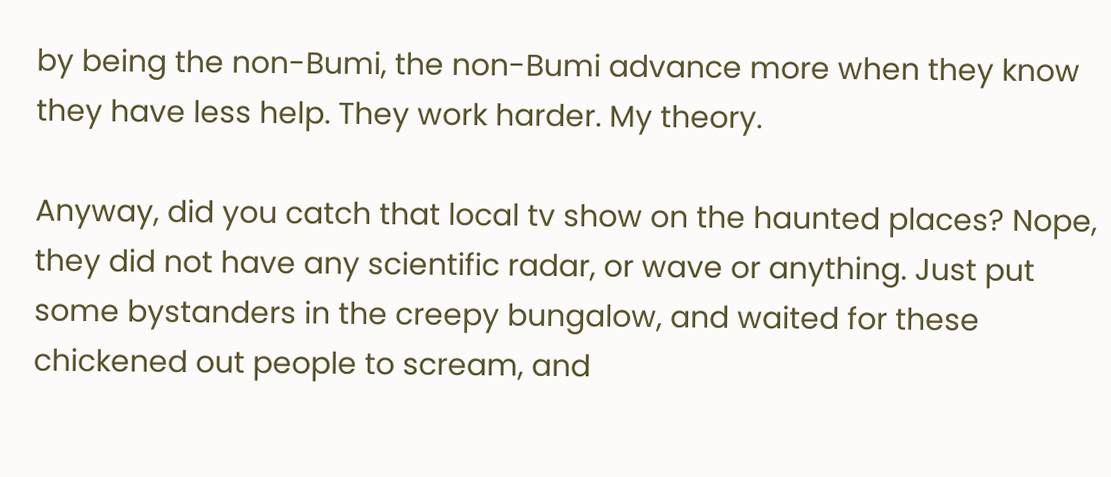by being the non-Bumi, the non-Bumi advance more when they know they have less help. They work harder. My theory.

Anyway, did you catch that local tv show on the haunted places? Nope, they did not have any scientific radar, or wave or anything. Just put some bystanders in the creepy bungalow, and waited for these chickened out people to scream, and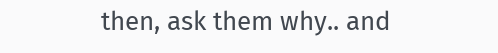then, ask them why.. and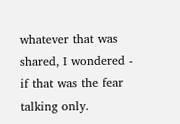whatever that was shared, I wondered - if that was the fear talking only.